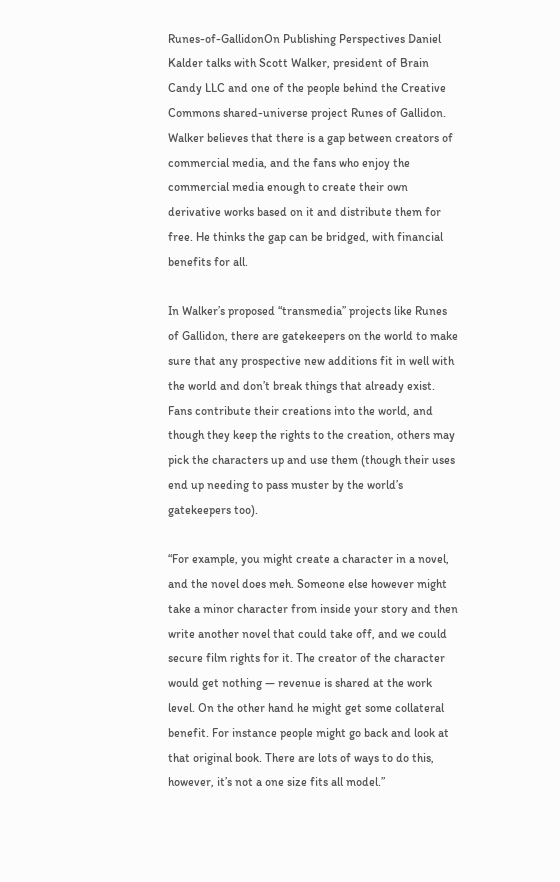Runes-of-GallidonOn Publishing Perspectives Daniel Kalder talks with Scott Walker, president of Brain Candy LLC and one of the people behind the Creative Commons shared-universe project Runes of Gallidon. Walker believes that there is a gap between creators of commercial media, and the fans who enjoy the commercial media enough to create their own derivative works based on it and distribute them for free. He thinks the gap can be bridged, with financial benefits for all.

In Walker’s proposed “transmedia” projects like Runes of Gallidon, there are gatekeepers on the world to make sure that any prospective new additions fit in well with the world and don’t break things that already exist. Fans contribute their creations into the world, and though they keep the rights to the creation, others may pick the characters up and use them (though their uses end up needing to pass muster by the world’s gatekeepers too).

“For example, you might create a character in a novel, and the novel does meh. Someone else however might take a minor character from inside your story and then write another novel that could take off, and we could secure film rights for it. The creator of the character would get nothing — revenue is shared at the work level. On the other hand he might get some collateral benefit. For instance people might go back and look at that original book. There are lots of ways to do this, however, it’s not a one size fits all model.”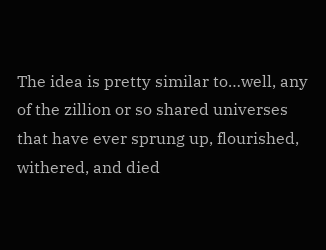The idea is pretty similar to…well, any of the zillion or so shared universes that have ever sprung up, flourished, withered, and died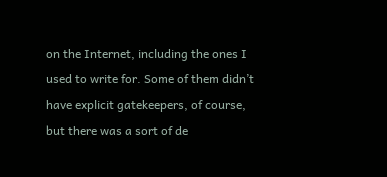on the Internet, including the ones I used to write for. Some of them didn’t have explicit gatekeepers, of course, but there was a sort of de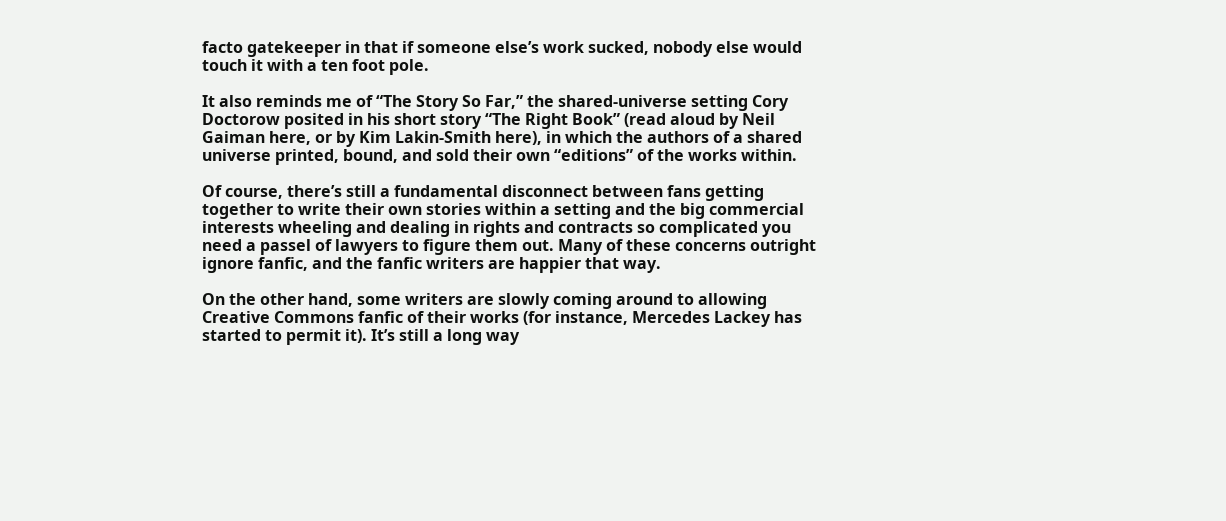facto gatekeeper in that if someone else’s work sucked, nobody else would touch it with a ten foot pole.

It also reminds me of “The Story So Far,” the shared-universe setting Cory Doctorow posited in his short story “The Right Book” (read aloud by Neil Gaiman here, or by Kim Lakin-Smith here), in which the authors of a shared universe printed, bound, and sold their own “editions” of the works within.

Of course, there’s still a fundamental disconnect between fans getting together to write their own stories within a setting and the big commercial interests wheeling and dealing in rights and contracts so complicated you need a passel of lawyers to figure them out. Many of these concerns outright ignore fanfic, and the fanfic writers are happier that way.

On the other hand, some writers are slowly coming around to allowing Creative Commons fanfic of their works (for instance, Mercedes Lackey has started to permit it). It’s still a long way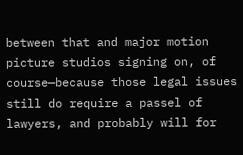between that and major motion picture studios signing on, of course—because those legal issues still do require a passel of lawyers, and probably will for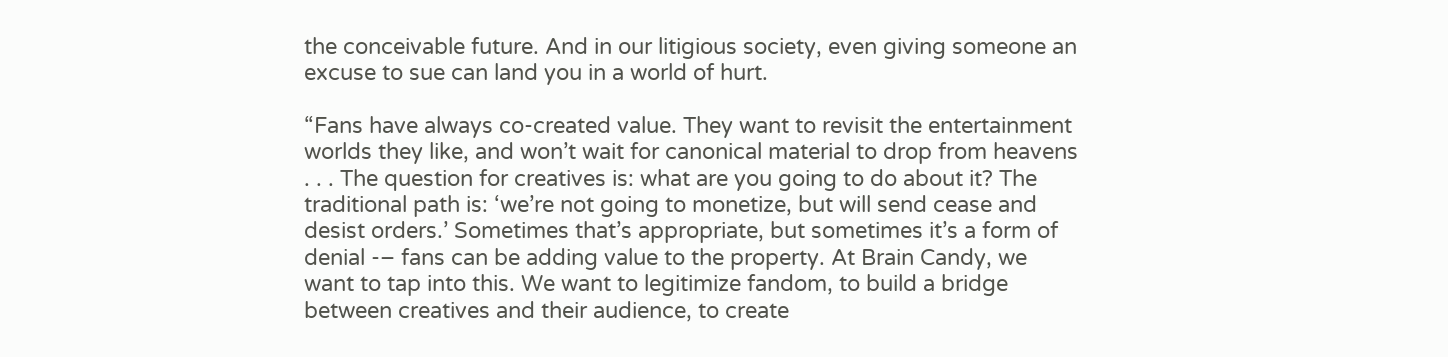the conceivable future. And in our litigious society, even giving someone an excuse to sue can land you in a world of hurt.

“Fans have always co-created value. They want to revisit the entertainment worlds they like, and won’t wait for canonical material to drop from heavens . . . The question for creatives is: what are you going to do about it? The traditional path is: ‘we’re not going to monetize, but will send cease and desist orders.’ Sometimes that’s appropriate, but sometimes it’s a form of denial -– fans can be adding value to the property. At Brain Candy, we want to tap into this. We want to legitimize fandom, to build a bridge between creatives and their audience, to create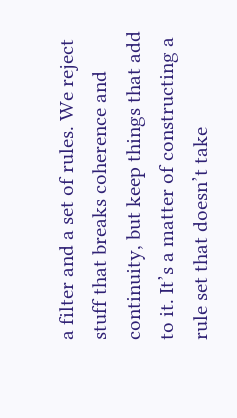a filter and a set of rules. We reject stuff that breaks coherence and continuity, but keep things that add to it. It’s a matter of constructing a rule set that doesn’t take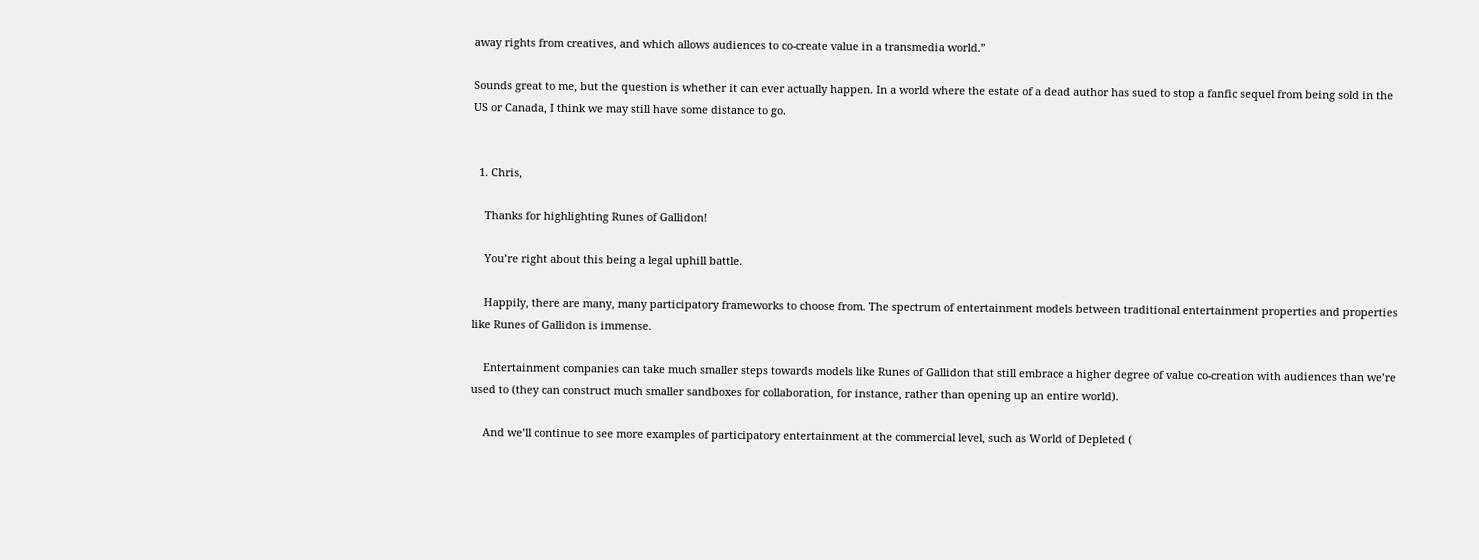away rights from creatives, and which allows audiences to co-create value in a transmedia world.”

Sounds great to me, but the question is whether it can ever actually happen. In a world where the estate of a dead author has sued to stop a fanfic sequel from being sold in the US or Canada, I think we may still have some distance to go.


  1. Chris,

    Thanks for highlighting Runes of Gallidon!

    You’re right about this being a legal uphill battle.

    Happily, there are many, many participatory frameworks to choose from. The spectrum of entertainment models between traditional entertainment properties and properties like Runes of Gallidon is immense.

    Entertainment companies can take much smaller steps towards models like Runes of Gallidon that still embrace a higher degree of value co-creation with audiences than we’re used to (they can construct much smaller sandboxes for collaboration, for instance, rather than opening up an entire world).

    And we’ll continue to see more examples of participatory entertainment at the commercial level, such as World of Depleted (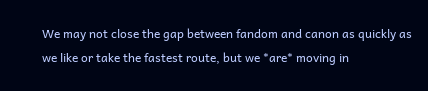We may not close the gap between fandom and canon as quickly as we like or take the fastest route, but we *are* moving in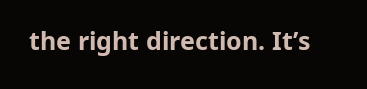the right direction. It’s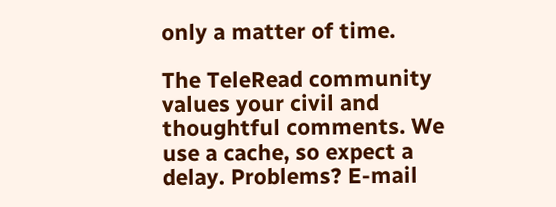only a matter of time.

The TeleRead community values your civil and thoughtful comments. We use a cache, so expect a delay. Problems? E-mail